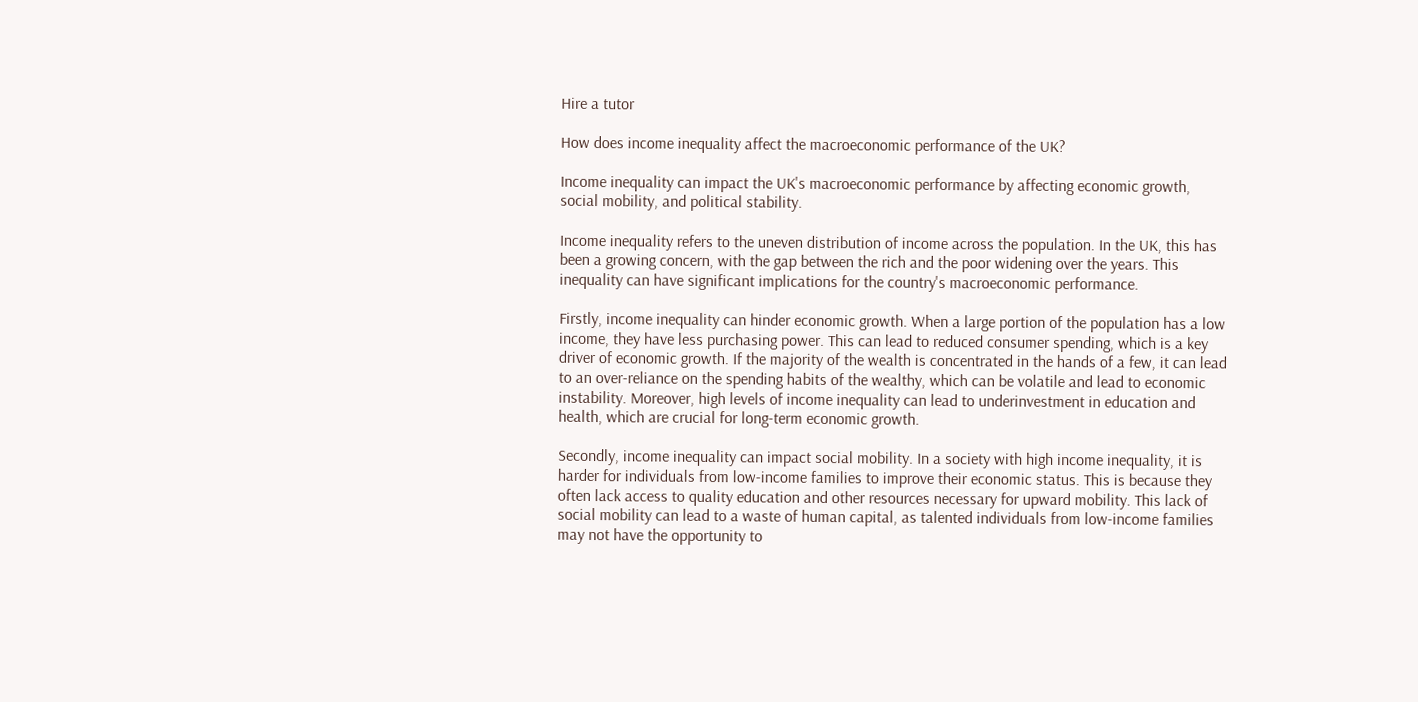Hire a tutor

How does income inequality affect the macroeconomic performance of the UK?

Income inequality can impact the UK's macroeconomic performance by affecting economic growth, social mobility, and political stability.

Income inequality refers to the uneven distribution of income across the population. In the UK, this has been a growing concern, with the gap between the rich and the poor widening over the years. This inequality can have significant implications for the country's macroeconomic performance.

Firstly, income inequality can hinder economic growth. When a large portion of the population has a low income, they have less purchasing power. This can lead to reduced consumer spending, which is a key driver of economic growth. If the majority of the wealth is concentrated in the hands of a few, it can lead to an over-reliance on the spending habits of the wealthy, which can be volatile and lead to economic instability. Moreover, high levels of income inequality can lead to underinvestment in education and health, which are crucial for long-term economic growth.

Secondly, income inequality can impact social mobility. In a society with high income inequality, it is harder for individuals from low-income families to improve their economic status. This is because they often lack access to quality education and other resources necessary for upward mobility. This lack of social mobility can lead to a waste of human capital, as talented individuals from low-income families may not have the opportunity to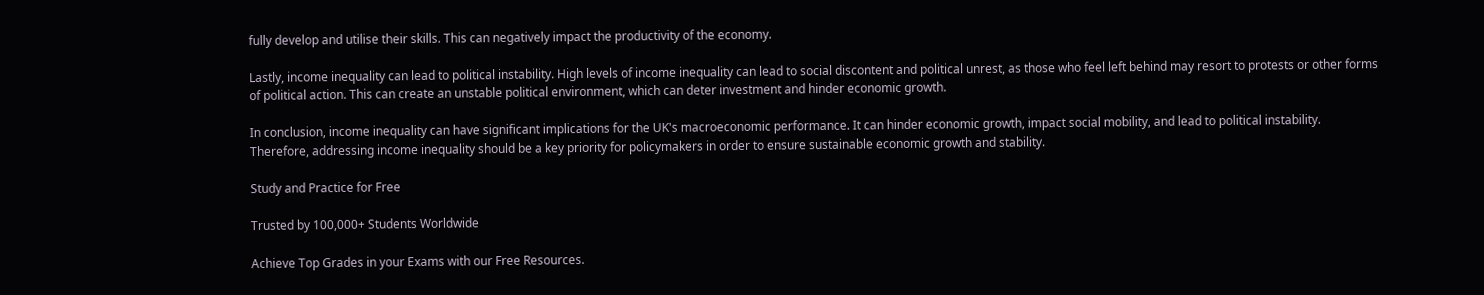fully develop and utilise their skills. This can negatively impact the productivity of the economy.

Lastly, income inequality can lead to political instability. High levels of income inequality can lead to social discontent and political unrest, as those who feel left behind may resort to protests or other forms of political action. This can create an unstable political environment, which can deter investment and hinder economic growth.

In conclusion, income inequality can have significant implications for the UK's macroeconomic performance. It can hinder economic growth, impact social mobility, and lead to political instability. Therefore, addressing income inequality should be a key priority for policymakers in order to ensure sustainable economic growth and stability.

Study and Practice for Free

Trusted by 100,000+ Students Worldwide

Achieve Top Grades in your Exams with our Free Resources.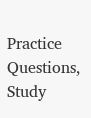Practice Questions, Study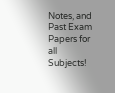Notes, and Past Exam Papers for all Subjects!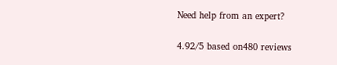Need help from an expert?

4.92/5 based on480 reviews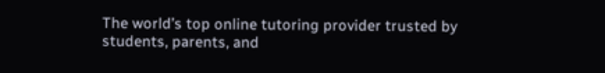The world’s top online tutoring provider trusted by students, parents, and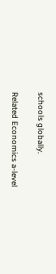schools globally.

Related Economics a-level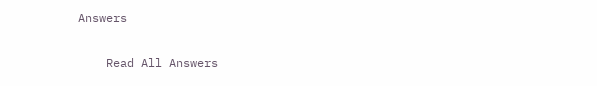Answers

    Read All Answers